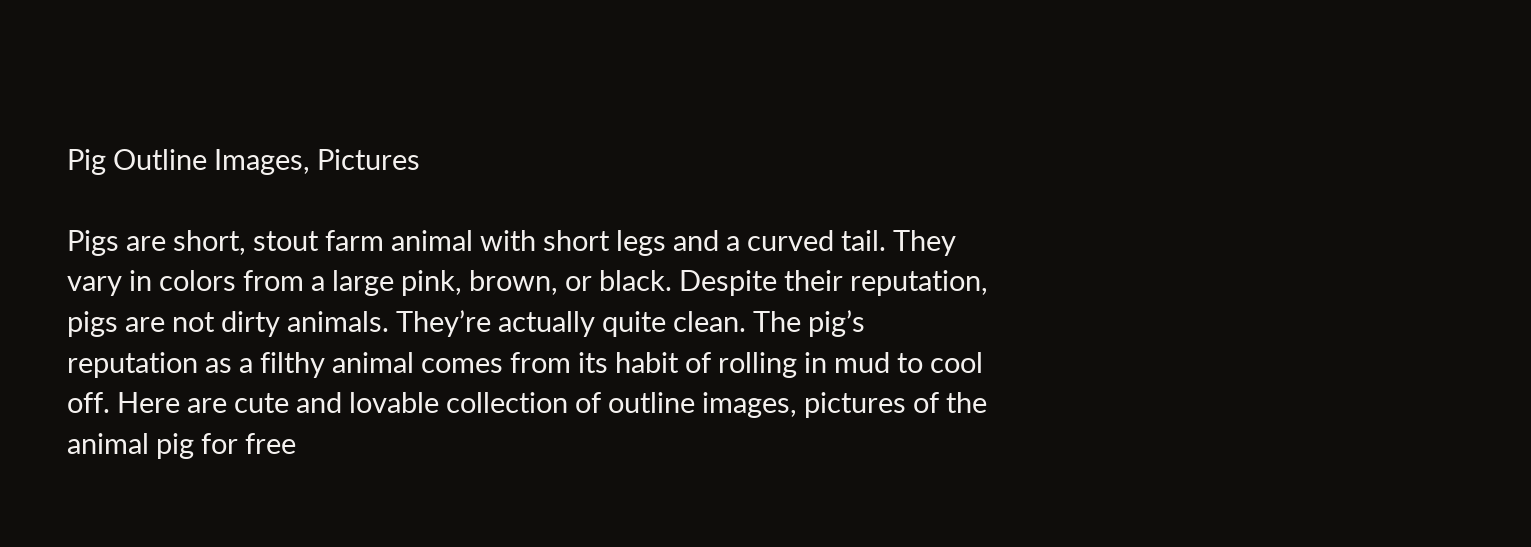Pig Outline Images, Pictures

Pigs are short, stout farm animal with short legs and a curved tail. They vary in colors from a large pink, brown, or black. Despite their reputation, pigs are not dirty animals. They’re actually quite clean. The pig’s reputation as a filthy animal comes from its habit of rolling in mud to cool off. Here are cute and lovable collection of outline images, pictures of the animal pig for free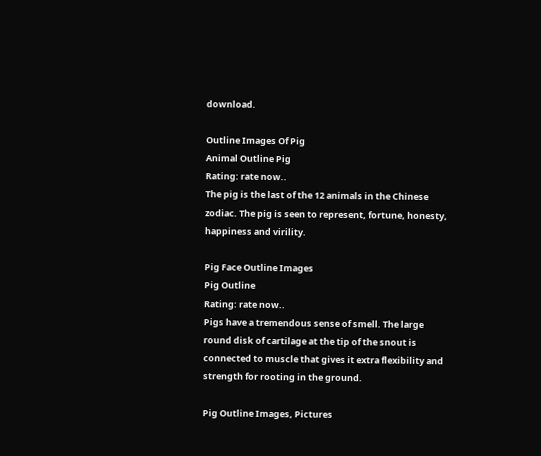download.

Outline Images Of Pig
Animal Outline Pig
Rating: rate now..
The pig is the last of the 12 animals in the Chinese zodiac. The pig is seen to represent, fortune, honesty, happiness and virility.

Pig Face Outline Images
Pig Outline
Rating: rate now..
Pigs have a tremendous sense of smell. The large round disk of cartilage at the tip of the snout is connected to muscle that gives it extra flexibility and strength for rooting in the ground.

Pig Outline Images, Pictures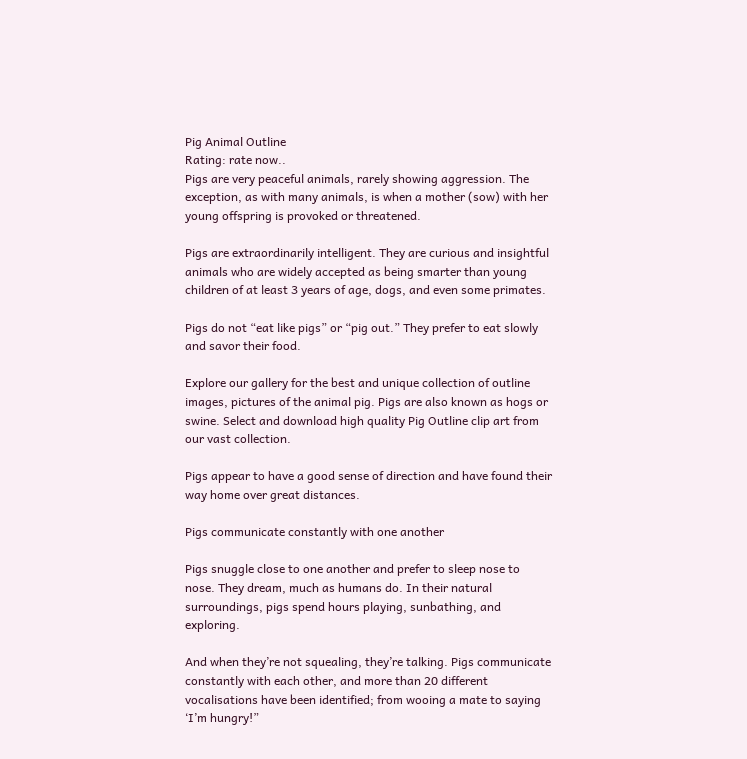Pig Animal Outline
Rating: rate now..
Pigs are very peaceful animals, rarely showing aggression. The exception, as with many animals, is when a mother (sow) with her young offspring is provoked or threatened.

Pigs are extraordinarily intelligent. They are curious and insightful animals who are widely accepted as being smarter than young children of at least 3 years of age, dogs, and even some primates.

Pigs do not “eat like pigs” or “pig out.” They prefer to eat slowly and savor their food.

Explore our gallery for the best and unique collection of outline images, pictures of the animal pig. Pigs are also known as hogs or swine. Select and download high quality Pig Outline clip art from our vast collection.

Pigs appear to have a good sense of direction and have found their way home over great distances.

Pigs communicate constantly with one another

Pigs snuggle close to one another and prefer to sleep nose to nose. They dream, much as humans do. In their natural surroundings, pigs spend hours playing, sunbathing, and exploring.

And when they’re not squealing, they’re talking. Pigs communicate constantly with each other, and more than 20 different vocalisations have been identified; from wooing a mate to saying ‘I’m hungry!”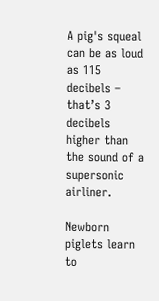A pig's squeal can be as loud as 115 decibels – that’s 3 decibels higher than the sound of a supersonic airliner.

Newborn piglets learn to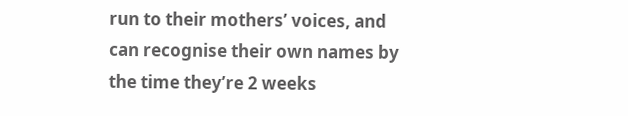run to their mothers’ voices, and can recognise their own names by the time they’re 2 weeks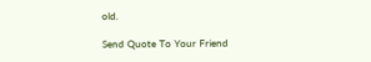old.

Send Quote To Your Friend